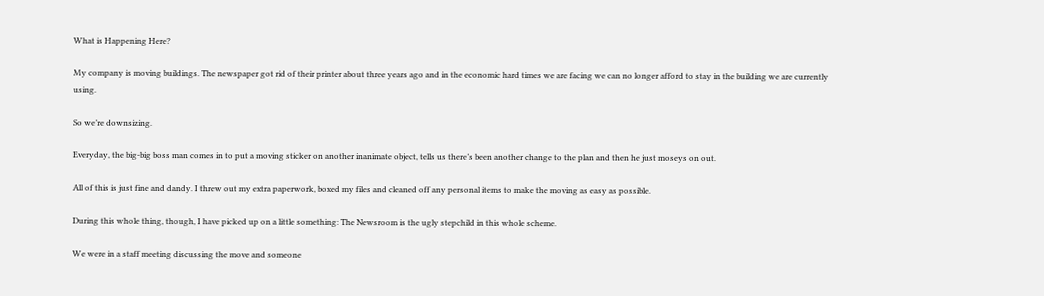What is Happening Here?

My company is moving buildings. The newspaper got rid of their printer about three years ago and in the economic hard times we are facing we can no longer afford to stay in the building we are currently using.

So we’re downsizing.

Everyday, the big-big boss man comes in to put a moving sticker on another inanimate object, tells us there’s been another change to the plan and then he just moseys on out.

All of this is just fine and dandy. I threw out my extra paperwork, boxed my files and cleaned off any personal items to make the moving as easy as possible.

During this whole thing, though, I have picked up on a little something: The Newsroom is the ugly stepchild in this whole scheme.

We were in a staff meeting discussing the move and someone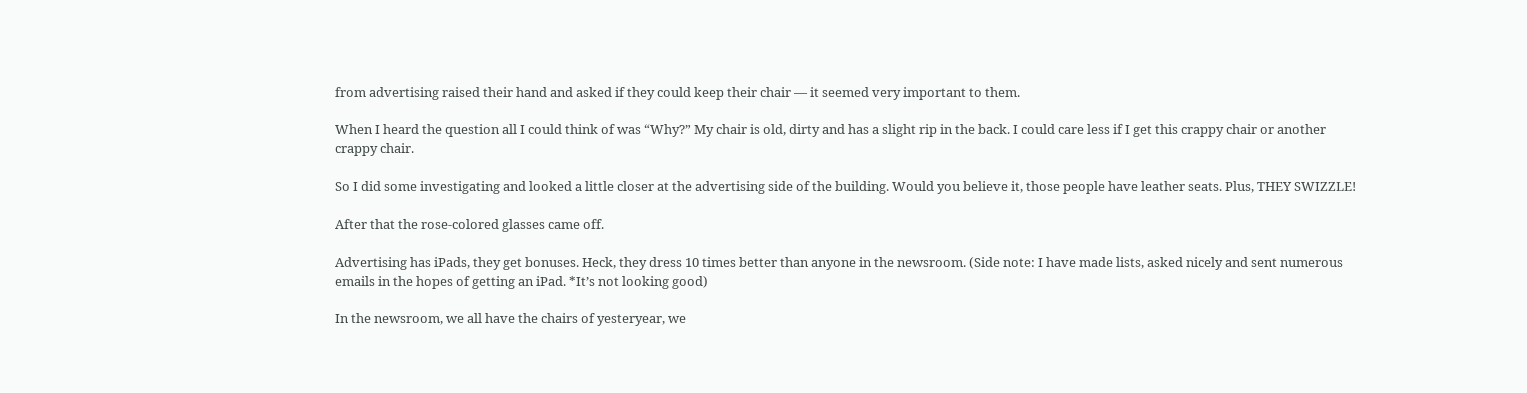from advertising raised their hand and asked if they could keep their chair — it seemed very important to them.

When I heard the question all I could think of was “Why?” My chair is old, dirty and has a slight rip in the back. I could care less if I get this crappy chair or another crappy chair.

So I did some investigating and looked a little closer at the advertising side of the building. Would you believe it, those people have leather seats. Plus, THEY SWIZZLE!

After that the rose-colored glasses came off.

Advertising has iPads, they get bonuses. Heck, they dress 10 times better than anyone in the newsroom. (Side note: I have made lists, asked nicely and sent numerous emails in the hopes of getting an iPad. *It’s not looking good)

In the newsroom, we all have the chairs of yesteryear, we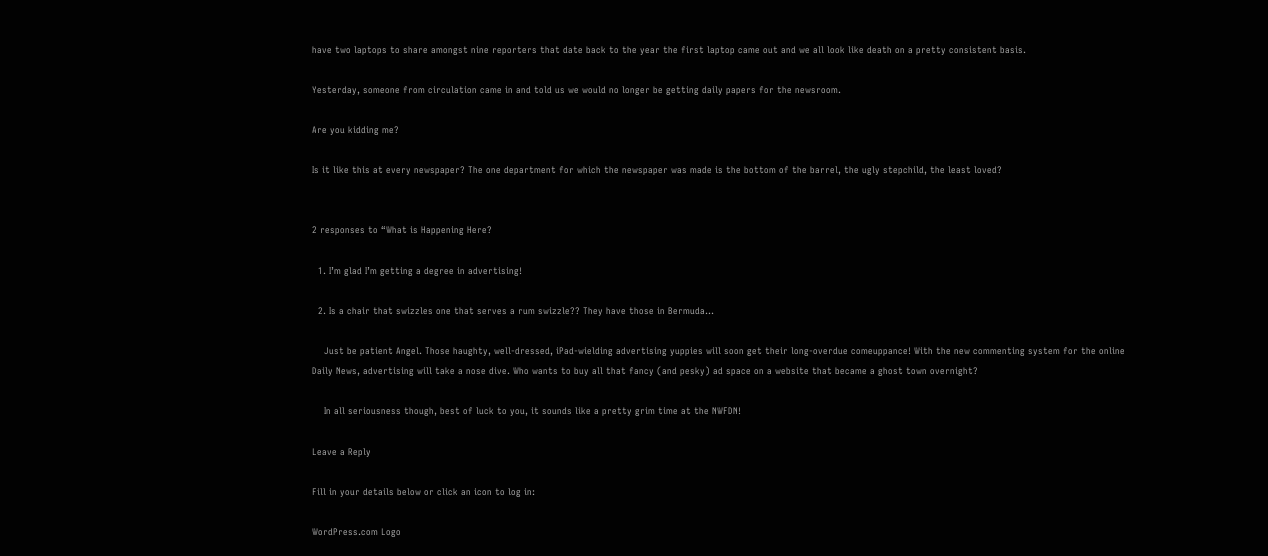have two laptops to share amongst nine reporters that date back to the year the first laptop came out and we all look like death on a pretty consistent basis.

Yesterday, someone from circulation came in and told us we would no longer be getting daily papers for the newsroom.

Are you kidding me?

Is it like this at every newspaper? The one department for which the newspaper was made is the bottom of the barrel, the ugly stepchild, the least loved?


2 responses to “What is Happening Here?

  1. I’m glad I’m getting a degree in advertising!

  2. Is a chair that swizzles one that serves a rum swizzle?? They have those in Bermuda…

    Just be patient Angel. Those haughty, well-dressed, iPad-wielding advertising yuppies will soon get their long-overdue comeuppance! With the new commenting system for the online Daily News, advertising will take a nose dive. Who wants to buy all that fancy (and pesky) ad space on a website that became a ghost town overnight?

    In all seriousness though, best of luck to you, it sounds like a pretty grim time at the NWFDN!

Leave a Reply

Fill in your details below or click an icon to log in:

WordPress.com Logo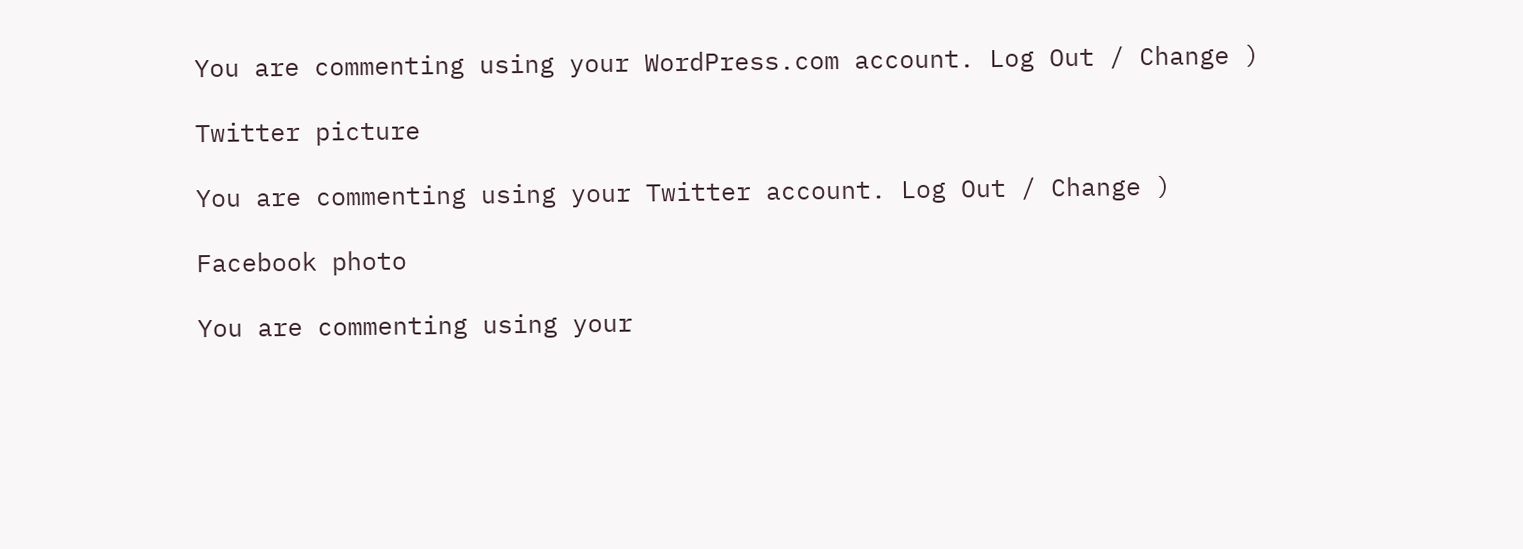You are commenting using your WordPress.com account. Log Out / Change )

Twitter picture

You are commenting using your Twitter account. Log Out / Change )

Facebook photo

You are commenting using your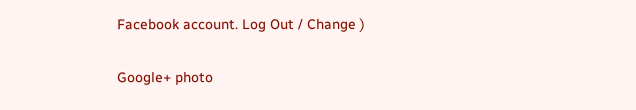Facebook account. Log Out / Change )

Google+ photo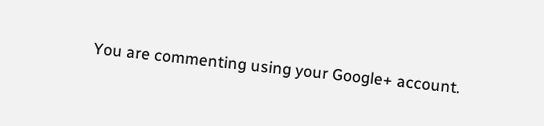You are commenting using your Google+ account.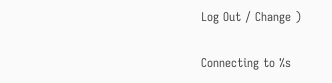Log Out / Change )

Connecting to %s